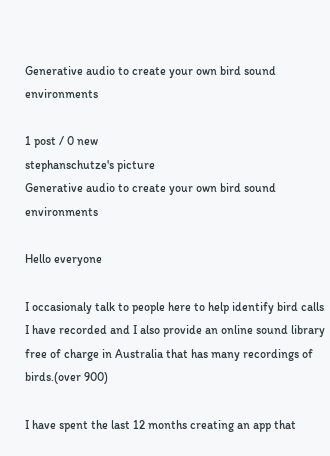Generative audio to create your own bird sound environments

1 post / 0 new
stephanschutze's picture
Generative audio to create your own bird sound environments

Hello everyone

I occasionaly talk to people here to help identify bird calls I have recorded and I also provide an online sound library free of charge in Australia that has many recordings of birds.(over 900)

I have spent the last 12 months creating an app that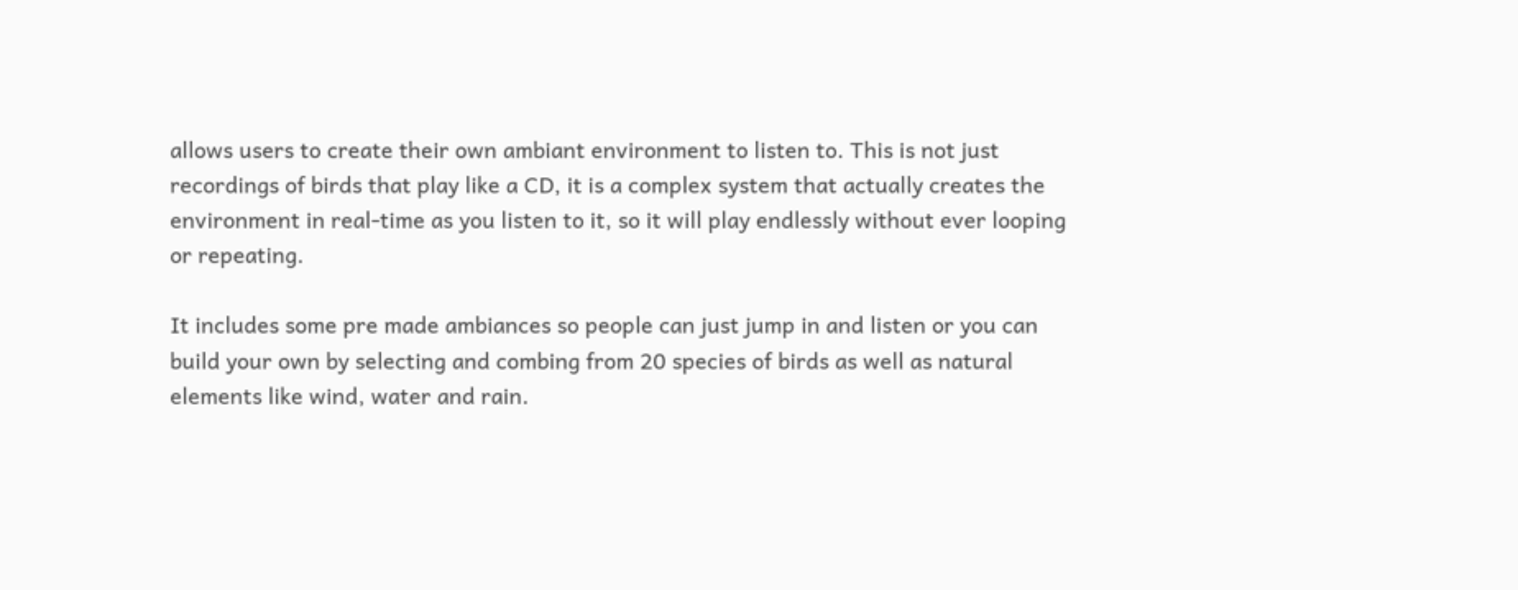allows users to create their own ambiant environment to listen to. This is not just recordings of birds that play like a CD, it is a complex system that actually creates the environment in real-time as you listen to it, so it will play endlessly without ever looping or repeating.

It includes some pre made ambiances so people can just jump in and listen or you can build your own by selecting and combing from 20 species of birds as well as natural elements like wind, water and rain.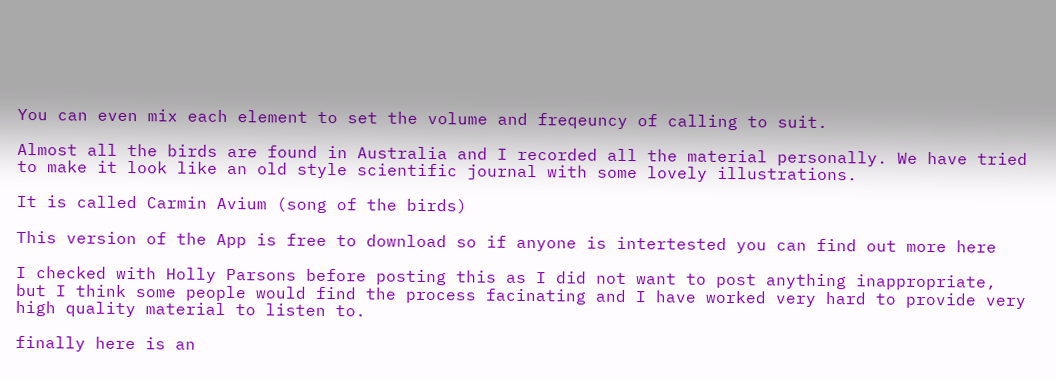You can even mix each element to set the volume and freqeuncy of calling to suit.

Almost all the birds are found in Australia and I recorded all the material personally. We have tried to make it look like an old style scientific journal with some lovely illustrations.

It is called Carmin Avium (song of the birds)

This version of the App is free to download so if anyone is intertested you can find out more here

I checked with Holly Parsons before posting this as I did not want to post anything inappropriate, but I think some people would find the process facinating and I have worked very hard to provide very high quality material to listen to.

finally here is an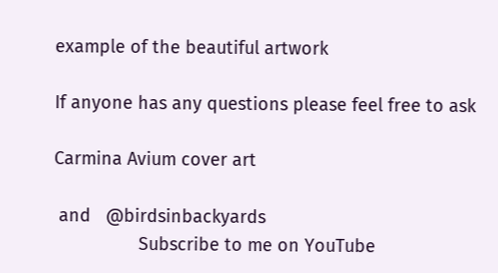example of the beautiful artwork

If anyone has any questions please feel free to ask

Carmina Avium cover art

 and   @birdsinbackyards
                 Subscribe to me on YouTube